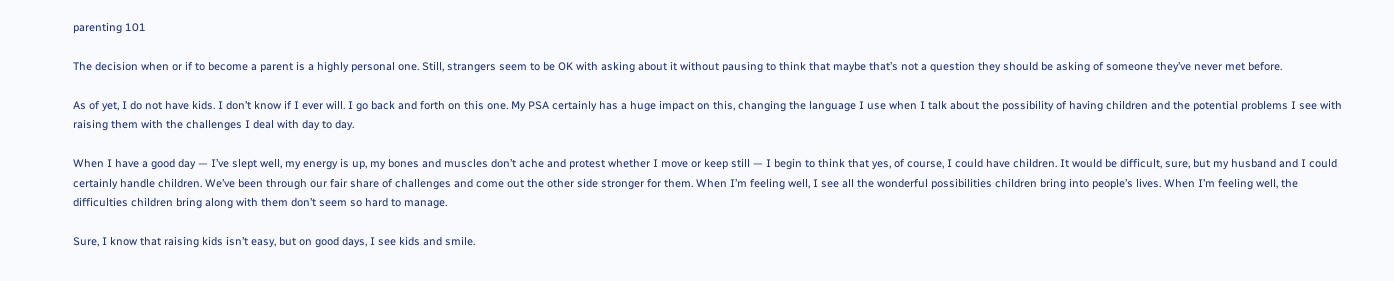parenting 101

The decision when or if to become a parent is a highly personal one. Still, strangers seem to be OK with asking about it without pausing to think that maybe that’s not a question they should be asking of someone they’ve never met before.

As of yet, I do not have kids. I don’t know if I ever will. I go back and forth on this one. My PSA certainly has a huge impact on this, changing the language I use when I talk about the possibility of having children and the potential problems I see with raising them with the challenges I deal with day to day.

When I have a good day — I’ve slept well, my energy is up, my bones and muscles don’t ache and protest whether I move or keep still — I begin to think that yes, of course, I could have children. It would be difficult, sure, but my husband and I could certainly handle children. We’ve been through our fair share of challenges and come out the other side stronger for them. When I’m feeling well, I see all the wonderful possibilities children bring into people’s lives. When I’m feeling well, the difficulties children bring along with them don’t seem so hard to manage.

Sure, I know that raising kids isn’t easy, but on good days, I see kids and smile.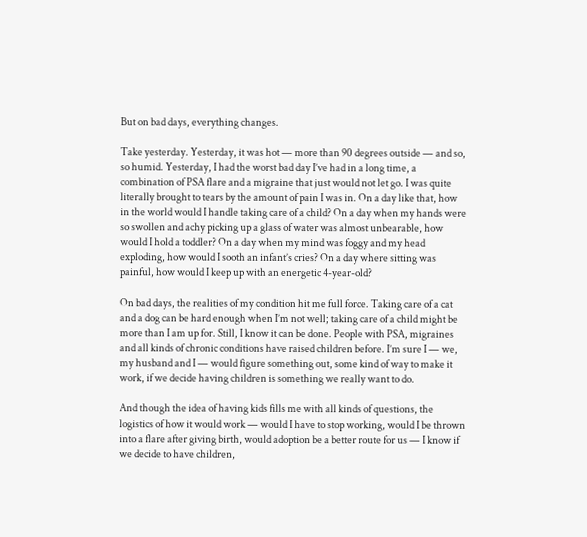But on bad days, everything changes.

Take yesterday. Yesterday, it was hot — more than 90 degrees outside — and so, so humid. Yesterday, I had the worst bad day I’ve had in a long time, a combination of PSA flare and a migraine that just would not let go. I was quite literally brought to tears by the amount of pain I was in. On a day like that, how in the world would I handle taking care of a child? On a day when my hands were so swollen and achy picking up a glass of water was almost unbearable, how would I hold a toddler? On a day when my mind was foggy and my head exploding, how would I sooth an infant’s cries? On a day where sitting was painful, how would I keep up with an energetic 4-year-old?

On bad days, the realities of my condition hit me full force. Taking care of a cat and a dog can be hard enough when I’m not well; taking care of a child might be more than I am up for. Still, I know it can be done. People with PSA, migraines and all kinds of chronic conditions have raised children before. I’m sure I — we, my husband and I — would figure something out, some kind of way to make it work, if we decide having children is something we really want to do.

And though the idea of having kids fills me with all kinds of questions, the logistics of how it would work — would I have to stop working, would I be thrown into a flare after giving birth, would adoption be a better route for us — I know if we decide to have children,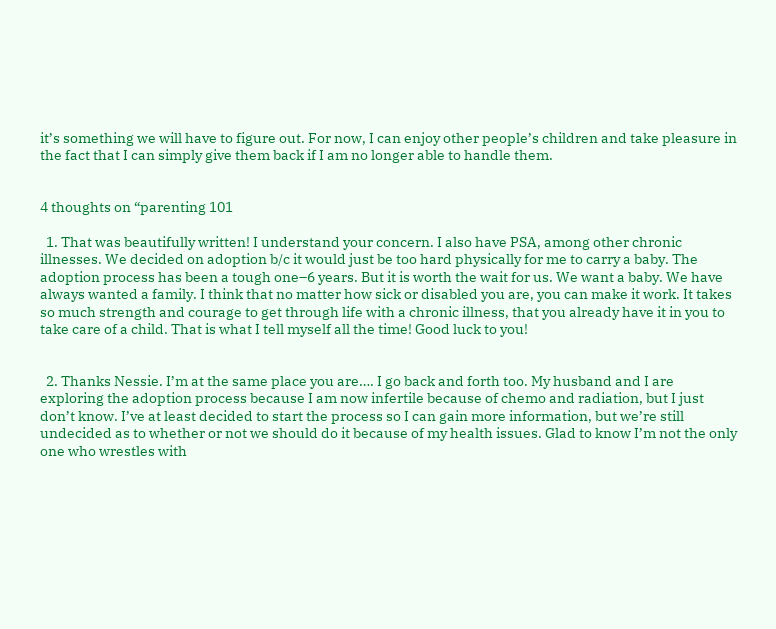it’s something we will have to figure out. For now, I can enjoy other people’s children and take pleasure in the fact that I can simply give them back if I am no longer able to handle them.


4 thoughts on “parenting 101

  1. That was beautifully written! I understand your concern. I also have PSA, among other chronic illnesses. We decided on adoption b/c it would just be too hard physically for me to carry a baby. The adoption process has been a tough one–6 years. But it is worth the wait for us. We want a baby. We have always wanted a family. I think that no matter how sick or disabled you are, you can make it work. It takes so much strength and courage to get through life with a chronic illness, that you already have it in you to take care of a child. That is what I tell myself all the time! Good luck to you!


  2. Thanks Nessie. I’m at the same place you are…. I go back and forth too. My husband and I are exploring the adoption process because I am now infertile because of chemo and radiation, but I just don’t know. I’ve at least decided to start the process so I can gain more information, but we’re still undecided as to whether or not we should do it because of my health issues. Glad to know I’m not the only one who wrestles with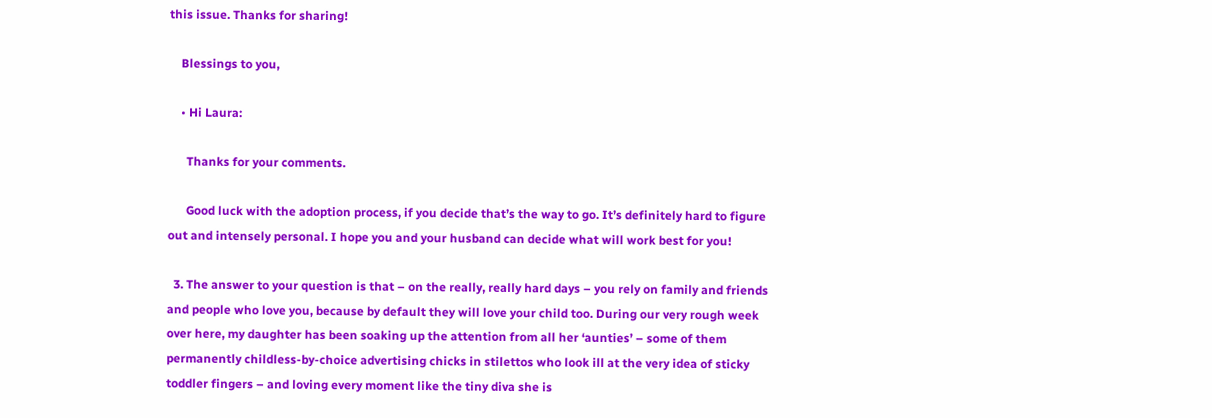this issue. Thanks for sharing!

    Blessings to you,

    • Hi Laura:

      Thanks for your comments.

      Good luck with the adoption process, if you decide that’s the way to go. It’s definitely hard to figure out and intensely personal. I hope you and your husband can decide what will work best for you!

  3. The answer to your question is that – on the really, really hard days – you rely on family and friends and people who love you, because by default they will love your child too. During our very rough week over here, my daughter has been soaking up the attention from all her ‘aunties’ – some of them permanently childless-by-choice advertising chicks in stilettos who look ill at the very idea of sticky toddler fingers – and loving every moment like the tiny diva she is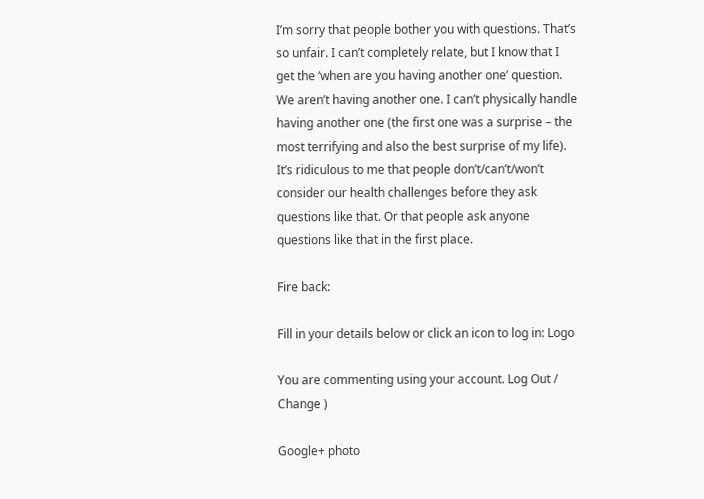I’m sorry that people bother you with questions. That’s so unfair. I can’t completely relate, but I know that I get the ‘when are you having another one’ question. We aren’t having another one. I can’t physically handle having another one (the first one was a surprise – the most terrifying and also the best surprise of my life). It’s ridiculous to me that people don’t/can’t/won’t consider our health challenges before they ask questions like that. Or that people ask anyone questions like that in the first place.

Fire back:

Fill in your details below or click an icon to log in: Logo

You are commenting using your account. Log Out /  Change )

Google+ photo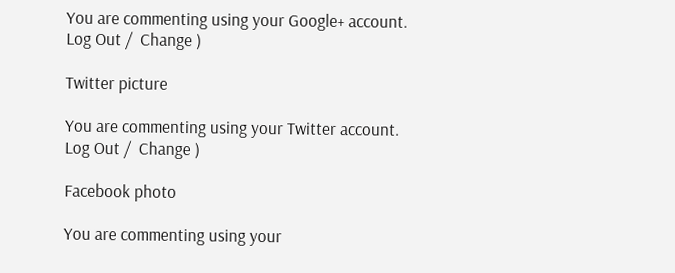You are commenting using your Google+ account. Log Out /  Change )

Twitter picture

You are commenting using your Twitter account. Log Out /  Change )

Facebook photo

You are commenting using your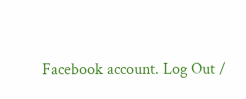Facebook account. Log Out /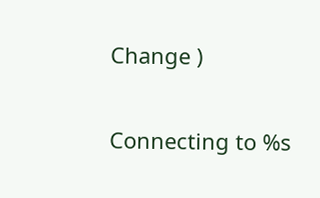Change )


Connecting to %s